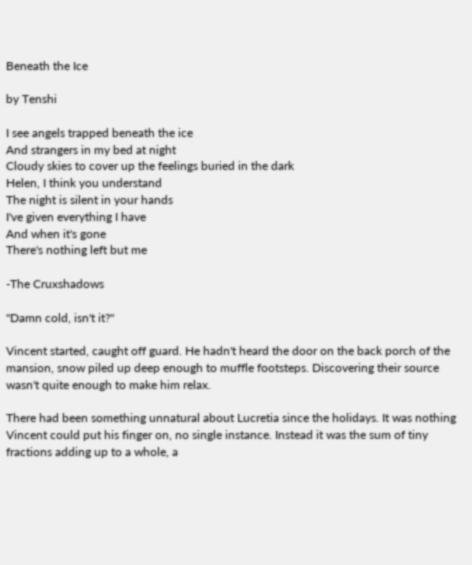Beneath the Ice

by Tenshi

I see angels trapped beneath the ice
And strangers in my bed at night
Cloudy skies to cover up the feelings buried in the dark
Helen, I think you understand
The night is silent in your hands
I've given everything I have
And when it's gone
There's nothing left but me

-The Cruxshadows

"Damn cold, isn't it?"

Vincent started, caught off guard. He hadn't heard the door on the back porch of the mansion, snow piled up deep enough to muffle footsteps. Discovering their source wasn't quite enough to make him relax.

There had been something unnatural about Lucretia since the holidays. It was nothing Vincent could put his finger on, no single instance. Instead it was the sum of tiny fractions adding up to a whole, a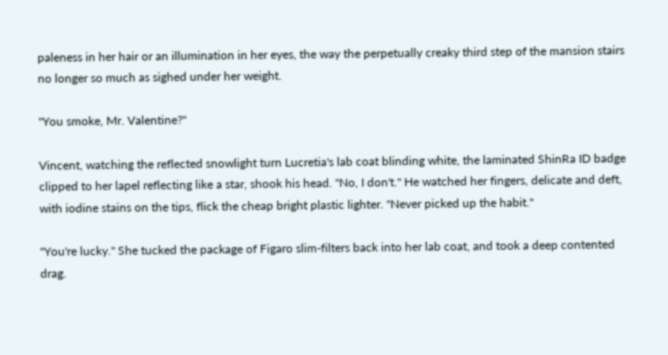paleness in her hair or an illumination in her eyes, the way the perpetually creaky third step of the mansion stairs no longer so much as sighed under her weight.

"You smoke, Mr. Valentine?"

Vincent, watching the reflected snowlight turn Lucretia's lab coat blinding white, the laminated ShinRa ID badge clipped to her lapel reflecting like a star, shook his head. "No, I don't." He watched her fingers, delicate and deft, with iodine stains on the tips, flick the cheap bright plastic lighter. "Never picked up the habit."

"You're lucky." She tucked the package of Figaro slim-filters back into her lab coat, and took a deep contented drag.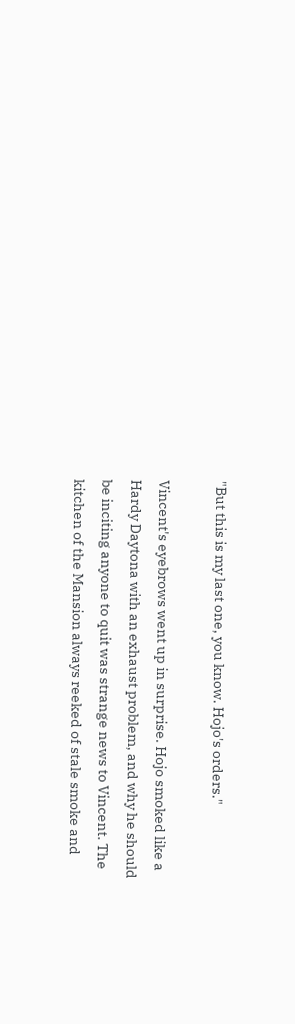"But this is my last one, you know. Hojo's orders."

Vincent's eyebrows went up in surprise. Hojo smoked like a Hardy Daytona with an exhaust problem, and why he should be inciting anyone to quit was strange news to Vincent. The kitchen of the Mansion always reeked of stale smoke and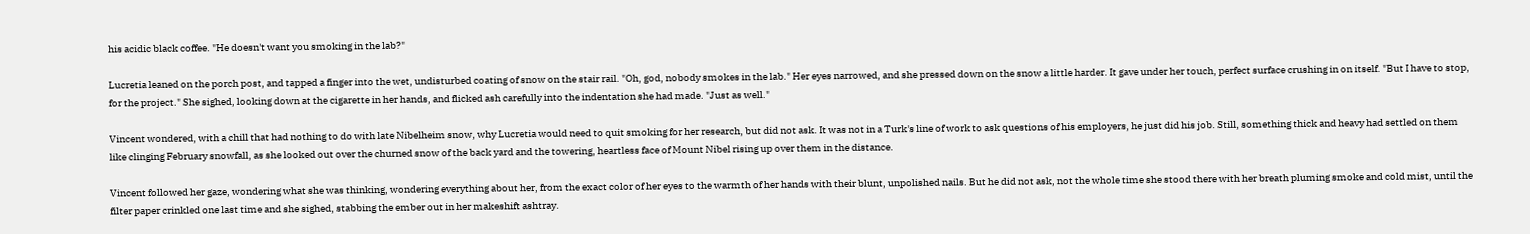his acidic black coffee. "He doesn't want you smoking in the lab?"

Lucretia leaned on the porch post, and tapped a finger into the wet, undisturbed coating of snow on the stair rail. "Oh, god, nobody smokes in the lab." Her eyes narrowed, and she pressed down on the snow a little harder. It gave under her touch, perfect surface crushing in on itself. "But I have to stop, for the project." She sighed, looking down at the cigarette in her hands, and flicked ash carefully into the indentation she had made. "Just as well."

Vincent wondered, with a chill that had nothing to do with late Nibelheim snow, why Lucretia would need to quit smoking for her research, but did not ask. It was not in a Turk's line of work to ask questions of his employers, he just did his job. Still, something thick and heavy had settled on them like clinging February snowfall, as she looked out over the churned snow of the back yard and the towering, heartless face of Mount Nibel rising up over them in the distance.

Vincent followed her gaze, wondering what she was thinking, wondering everything about her, from the exact color of her eyes to the warmth of her hands with their blunt, unpolished nails. But he did not ask, not the whole time she stood there with her breath pluming smoke and cold mist, until the filter paper crinkled one last time and she sighed, stabbing the ember out in her makeshift ashtray.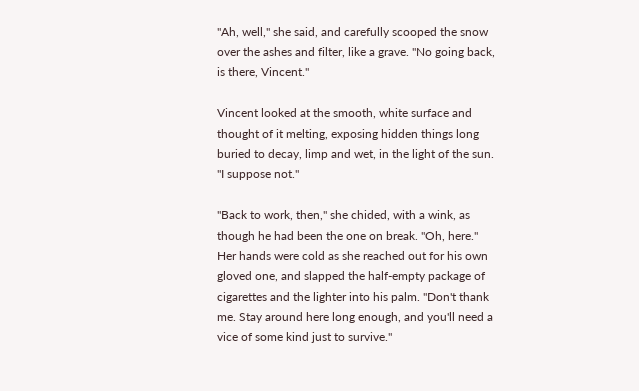"Ah, well," she said, and carefully scooped the snow over the ashes and filter, like a grave. "No going back, is there, Vincent."

Vincent looked at the smooth, white surface and thought of it melting, exposing hidden things long buried to decay, limp and wet, in the light of the sun. "I suppose not."

"Back to work, then," she chided, with a wink, as though he had been the one on break. "Oh, here." Her hands were cold as she reached out for his own gloved one, and slapped the half-empty package of cigarettes and the lighter into his palm. "Don't thank me. Stay around here long enough, and you'll need a vice of some kind just to survive."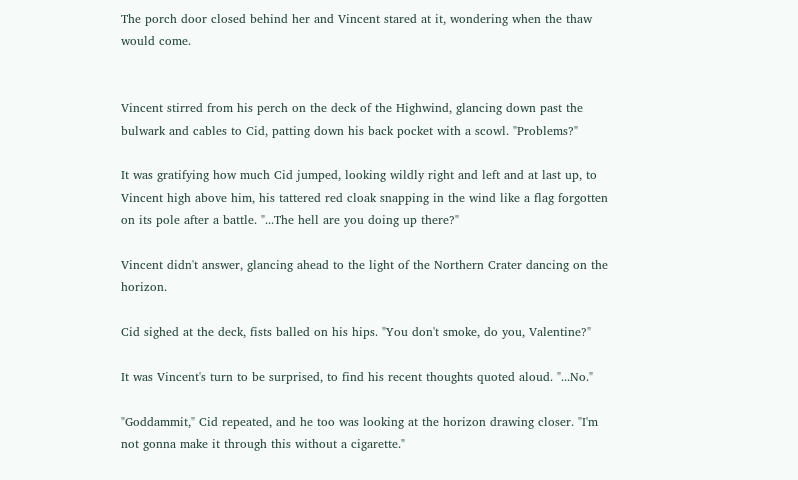The porch door closed behind her and Vincent stared at it, wondering when the thaw would come.


Vincent stirred from his perch on the deck of the Highwind, glancing down past the bulwark and cables to Cid, patting down his back pocket with a scowl. "Problems?"

It was gratifying how much Cid jumped, looking wildly right and left and at last up, to Vincent high above him, his tattered red cloak snapping in the wind like a flag forgotten on its pole after a battle. "...The hell are you doing up there?"

Vincent didn't answer, glancing ahead to the light of the Northern Crater dancing on the horizon.

Cid sighed at the deck, fists balled on his hips. "You don't smoke, do you, Valentine?"

It was Vincent's turn to be surprised, to find his recent thoughts quoted aloud. "...No."

"Goddammit," Cid repeated, and he too was looking at the horizon drawing closer. "I'm not gonna make it through this without a cigarette."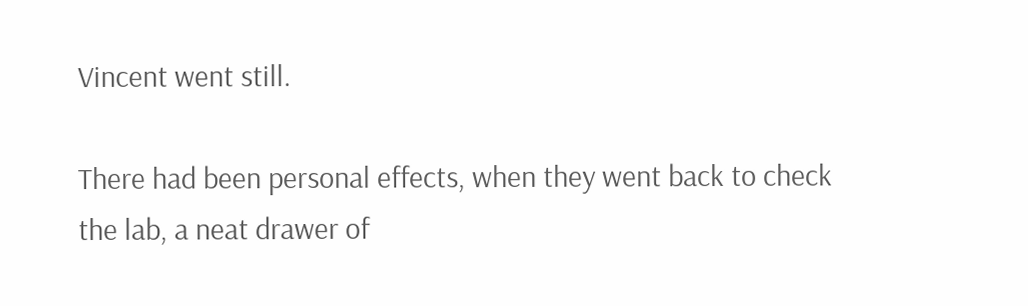Vincent went still.

There had been personal effects, when they went back to check the lab, a neat drawer of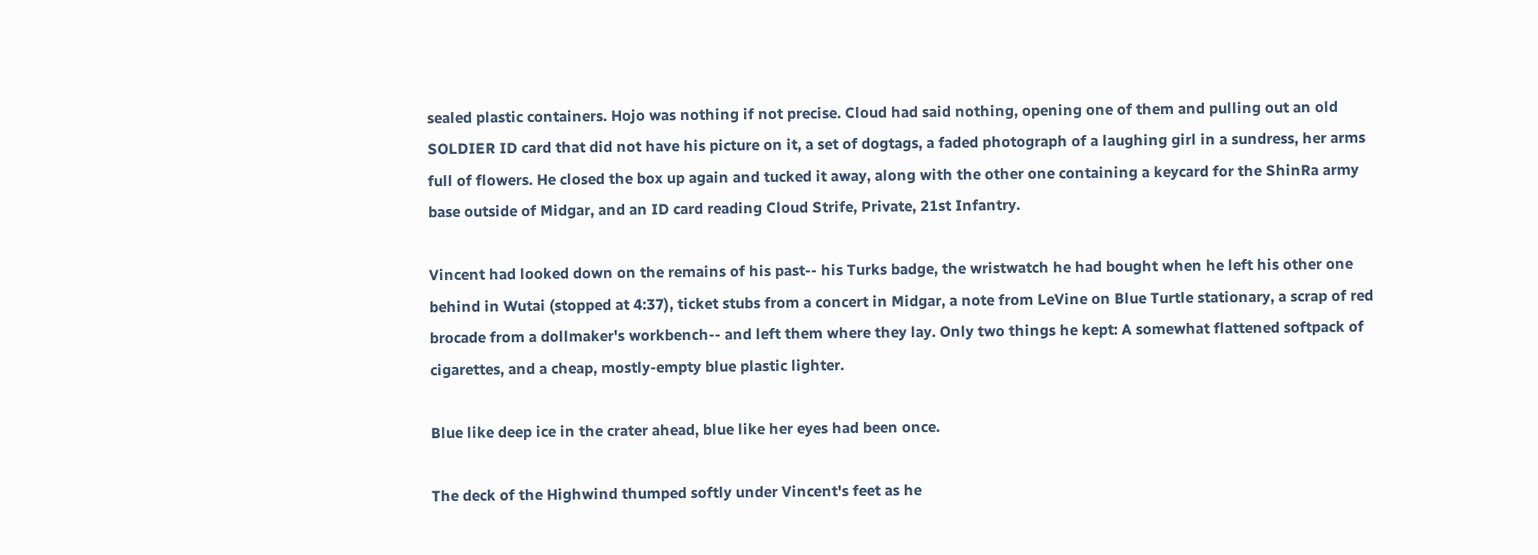sealed plastic containers. Hojo was nothing if not precise. Cloud had said nothing, opening one of them and pulling out an old SOLDIER ID card that did not have his picture on it, a set of dogtags, a faded photograph of a laughing girl in a sundress, her arms full of flowers. He closed the box up again and tucked it away, along with the other one containing a keycard for the ShinRa army base outside of Midgar, and an ID card reading Cloud Strife, Private, 21st Infantry.

Vincent had looked down on the remains of his past-- his Turks badge, the wristwatch he had bought when he left his other one behind in Wutai (stopped at 4:37), ticket stubs from a concert in Midgar, a note from LeVine on Blue Turtle stationary, a scrap of red brocade from a dollmaker's workbench-- and left them where they lay. Only two things he kept: A somewhat flattened softpack of cigarettes, and a cheap, mostly-empty blue plastic lighter.

Blue like deep ice in the crater ahead, blue like her eyes had been once.

The deck of the Highwind thumped softly under Vincent's feet as he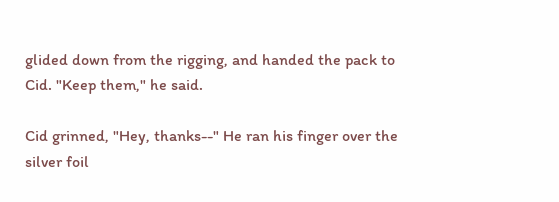glided down from the rigging, and handed the pack to Cid. "Keep them," he said.

Cid grinned, "Hey, thanks--" He ran his finger over the silver foil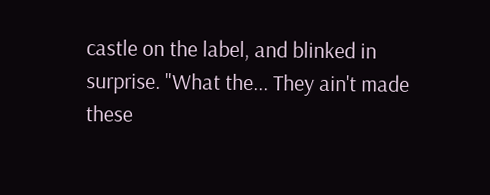castle on the label, and blinked in surprise. "What the... They ain't made these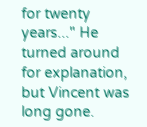for twenty years..." He turned around for explanation, but Vincent was long gone.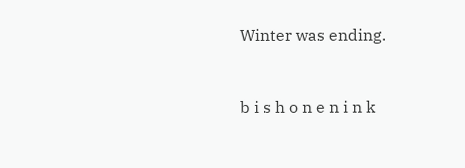Winter was ending.


b i s h o n e n i n k